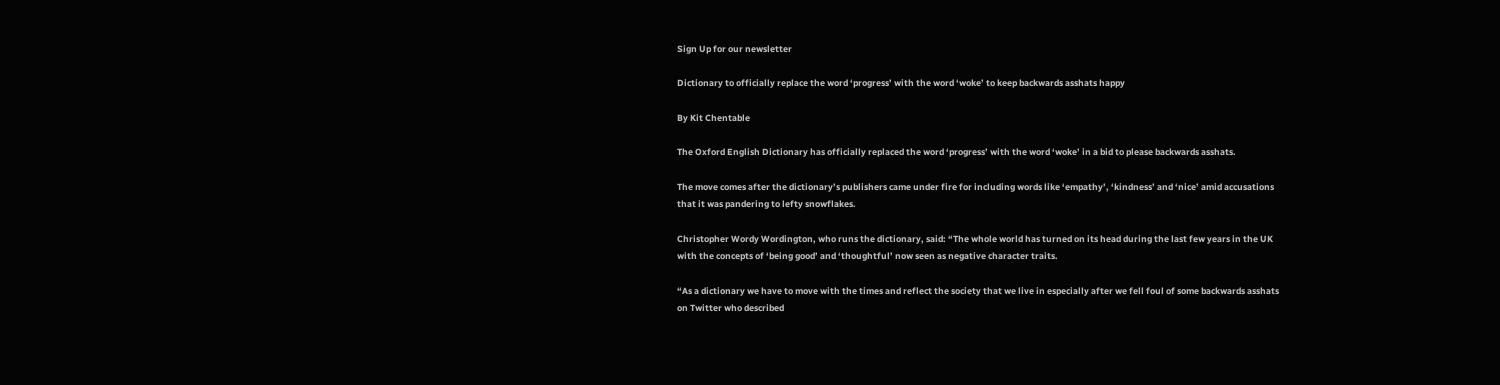Sign Up for our newsletter

Dictionary to officially replace the word ‘progress’ with the word ‘woke’ to keep backwards asshats happy

By Kit Chentable

The Oxford English Dictionary has officially replaced the word ‘progress’ with the word ‘woke’ in a bid to please backwards asshats.

The move comes after the dictionary’s publishers came under fire for including words like ‘empathy’, ‘kindness’ and ‘nice’ amid accusations that it was pandering to lefty snowflakes.

Christopher Wordy Wordington, who runs the dictionary, said: “The whole world has turned on its head during the last few years in the UK with the concepts of ‘being good’ and ‘thoughtful’ now seen as negative character traits.

“As a dictionary we have to move with the times and reflect the society that we live in especially after we fell foul of some backwards asshats on Twitter who described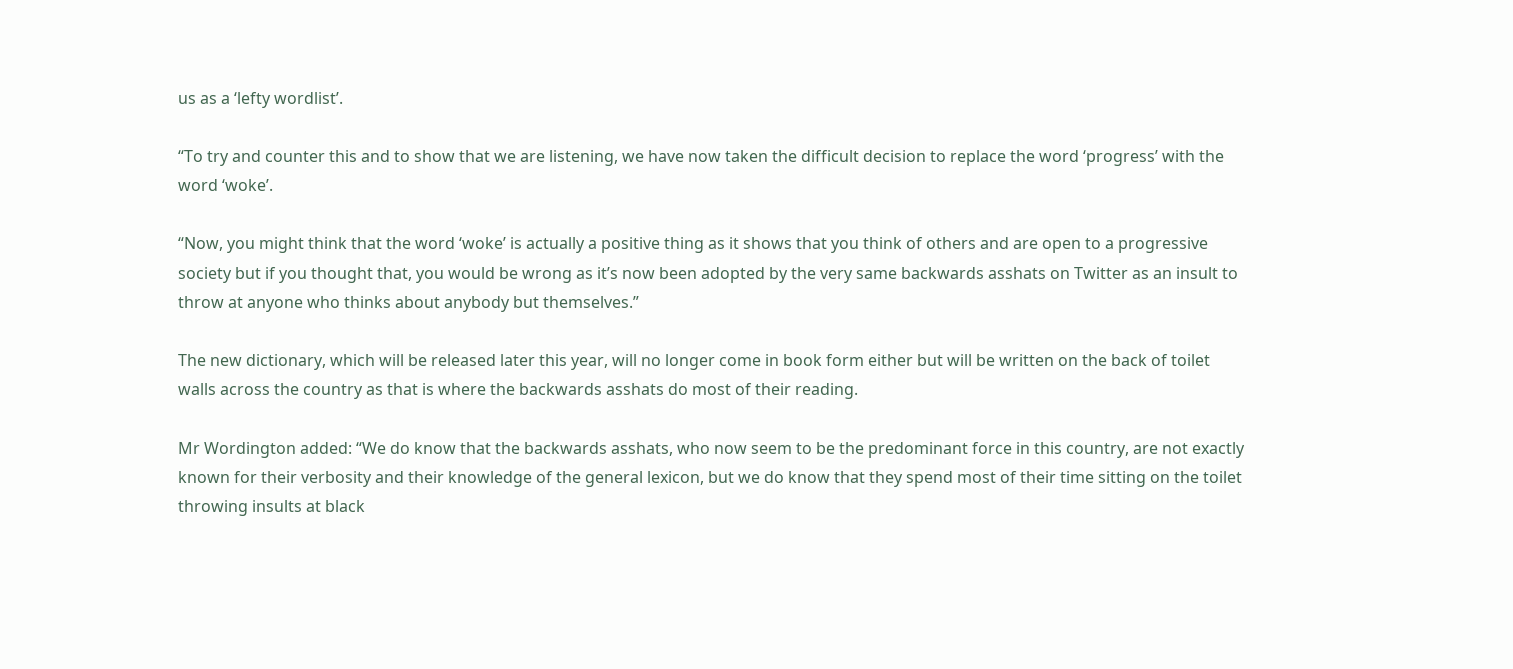us as a ‘lefty wordlist’.

“To try and counter this and to show that we are listening, we have now taken the difficult decision to replace the word ‘progress’ with the word ‘woke’.

“Now, you might think that the word ‘woke’ is actually a positive thing as it shows that you think of others and are open to a progressive society but if you thought that, you would be wrong as it’s now been adopted by the very same backwards asshats on Twitter as an insult to throw at anyone who thinks about anybody but themselves.”

The new dictionary, which will be released later this year, will no longer come in book form either but will be written on the back of toilet walls across the country as that is where the backwards asshats do most of their reading.

Mr Wordington added: “We do know that the backwards asshats, who now seem to be the predominant force in this country, are not exactly known for their verbosity and their knowledge of the general lexicon, but we do know that they spend most of their time sitting on the toilet throwing insults at black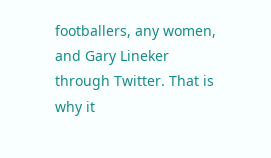footballers, any women, and Gary Lineker through Twitter. That is why it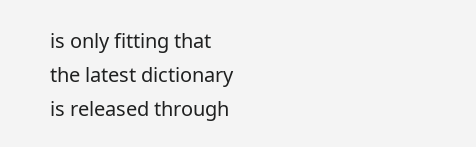is only fitting that the latest dictionary is released through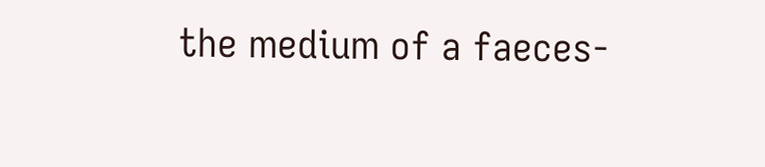the medium of a faeces-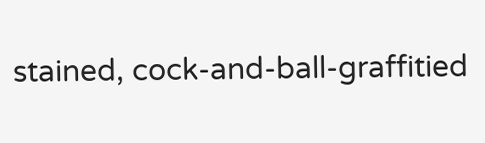stained, cock-and-ball-graffitied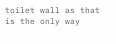toilet wall as that is the only way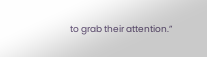to grab their attention.”